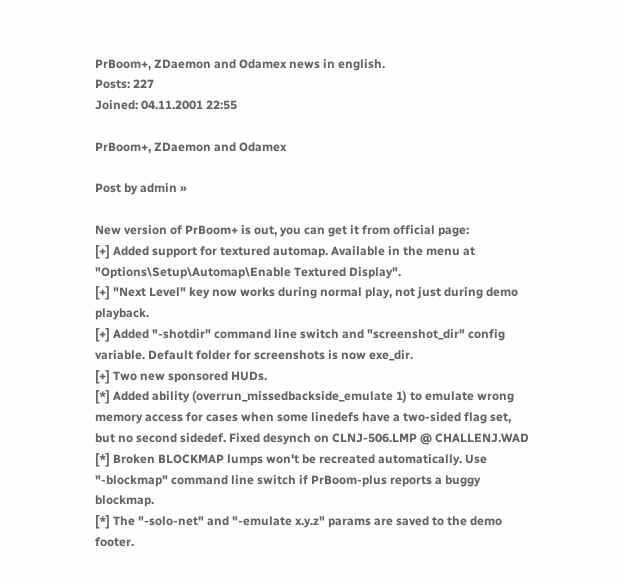PrBoom+, ZDaemon and Odamex news in english.
Posts: 227
Joined: 04.11.2001 22:55

PrBoom+, ZDaemon and Odamex

Post by admin »

New version of PrBoom+ is out, you can get it from official page:
[+] Added support for textured automap. Available in the menu at "Options\Setup\Automap\Enable Textured Display".
[+] "Next Level" key now works during normal play, not just during demo playback.
[+] Added "-shotdir" command line switch and "screenshot_dir" config variable. Default folder for screenshots is now exe_dir.
[+] Two new sponsored HUDs.
[*] Added ability (overrun_missedbackside_emulate 1) to emulate wrong memory access for cases when some linedefs have a two-sided flag set, but no second sidedef. Fixed desynch on CLNJ-506.LMP @ CHALLENJ.WAD
[*] Broken BLOCKMAP lumps won't be recreated automatically. Use "-blockmap" command line switch if PrBoom-plus reports a buggy blockmap.
[*] The "-solo-net" and "-emulate x.y.z" params are saved to the demo footer.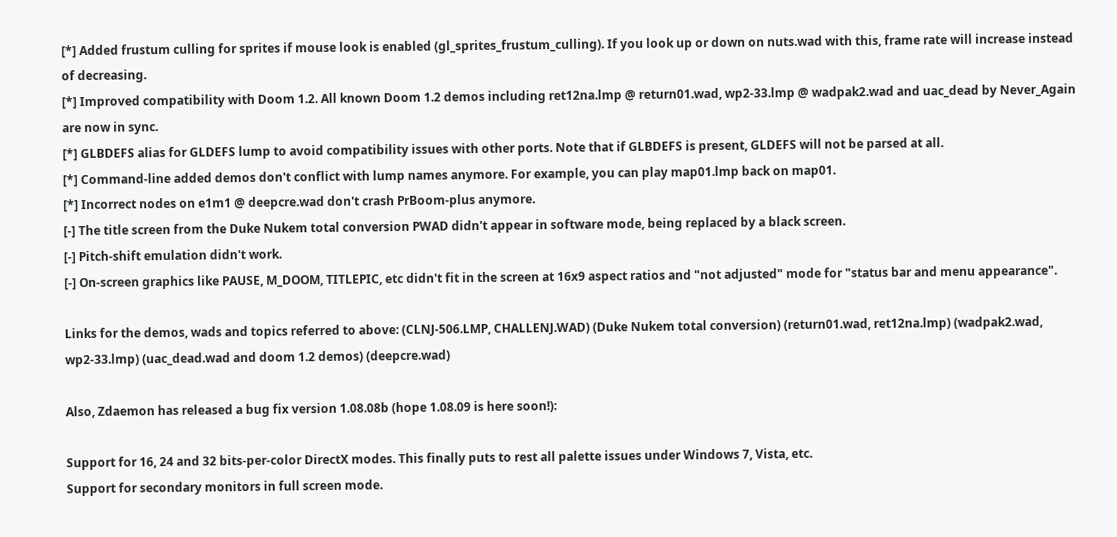[*] Added frustum culling for sprites if mouse look is enabled (gl_sprites_frustum_culling). If you look up or down on nuts.wad with this, frame rate will increase instead of decreasing.
[*] Improved compatibility with Doom 1.2. All known Doom 1.2 demos including ret12na.lmp @ return01.wad, wp2-33.lmp @ wadpak2.wad and uac_dead by Never_Again are now in sync.
[*] GLBDEFS alias for GLDEFS lump to avoid compatibility issues with other ports. Note that if GLBDEFS is present, GLDEFS will not be parsed at all.
[*] Command-line added demos don't conflict with lump names anymore. For example, you can play map01.lmp back on map01.
[*] Incorrect nodes on e1m1 @ deepcre.wad don't crash PrBoom-plus anymore.
[-] The title screen from the Duke Nukem total conversion PWAD didn't appear in software mode, being replaced by a black screen.
[-] Pitch-shift emulation didn't work.
[-] On-screen graphics like PAUSE, M_DOOM, TITLEPIC, etc didn't fit in the screen at 16x9 aspect ratios and "not adjusted" mode for "status bar and menu appearance".

Links for the demos, wads and topics referred to above: (CLNJ-506.LMP, CHALLENJ.WAD) (Duke Nukem total conversion) (return01.wad, ret12na.lmp) (wadpak2.wad, wp2-33.lmp) (uac_dead.wad and doom 1.2 demos) (deepcre.wad)

Also, Zdaemon has released a bug fix version 1.08.08b (hope 1.08.09 is here soon!):

Support for 16, 24 and 32 bits-per-color DirectX modes. This finally puts to rest all palette issues under Windows 7, Vista, etc.
Support for secondary monitors in full screen mode.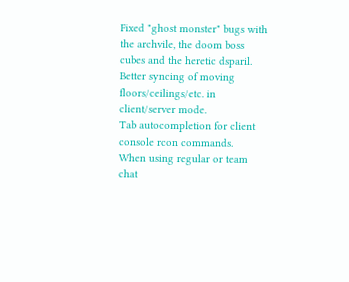Fixed "ghost monster" bugs with the archvile, the doom boss cubes and the heretic dsparil.
Better syncing of moving floors/ceilings/etc. in client/server mode.
Tab autocompletion for client console rcon commands.
When using regular or team chat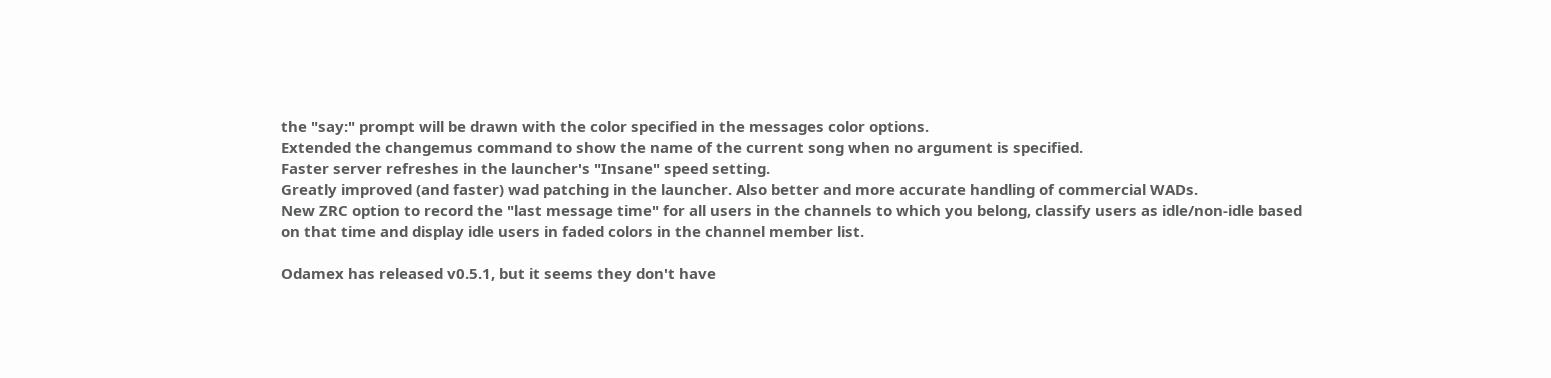the "say:" prompt will be drawn with the color specified in the messages color options.
Extended the changemus command to show the name of the current song when no argument is specified.
Faster server refreshes in the launcher's "Insane" speed setting.
Greatly improved (and faster) wad patching in the launcher. Also better and more accurate handling of commercial WADs.
New ZRC option to record the "last message time" for all users in the channels to which you belong, classify users as idle/non-idle based
on that time and display idle users in faded colors in the channel member list.

Odamex has released v0.5.1, but it seems they don't have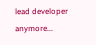lead developer anymore...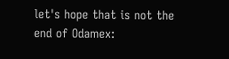let's hope that is not the end of Odamex: